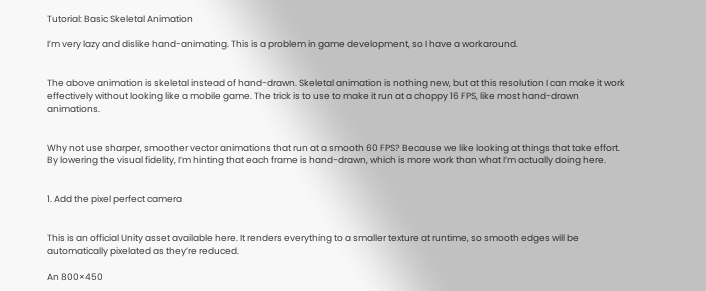Tutorial: Basic Skeletal Animation

I’m very lazy and dislike hand-animating. This is a problem in game development, so I have a workaround.


The above animation is skeletal instead of hand-drawn. Skeletal animation is nothing new, but at this resolution I can make it work effectively without looking like a mobile game. The trick is to use to make it run at a choppy 16 FPS, like most hand-drawn animations.


Why not use sharper, smoother vector animations that run at a smooth 60 FPS? Because we like looking at things that take effort. By lowering the visual fidelity, I’m hinting that each frame is hand-drawn, which is more work than what I’m actually doing here.


1. Add the pixel perfect camera


This is an official Unity asset available here. It renders everything to a smaller texture at runtime, so smooth edges will be automatically pixelated as they’re reduced.

An 800×450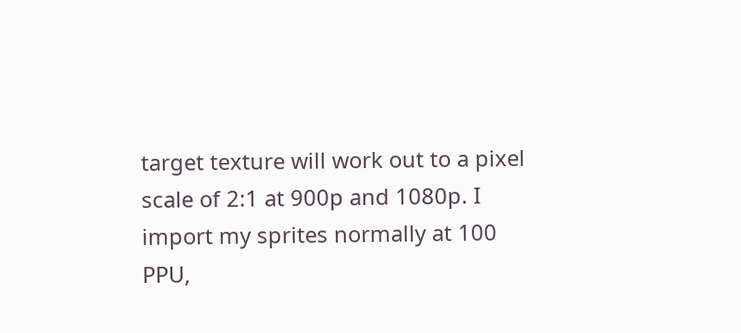target texture will work out to a pixel scale of 2:1 at 900p and 1080p. I import my sprites normally at 100 PPU,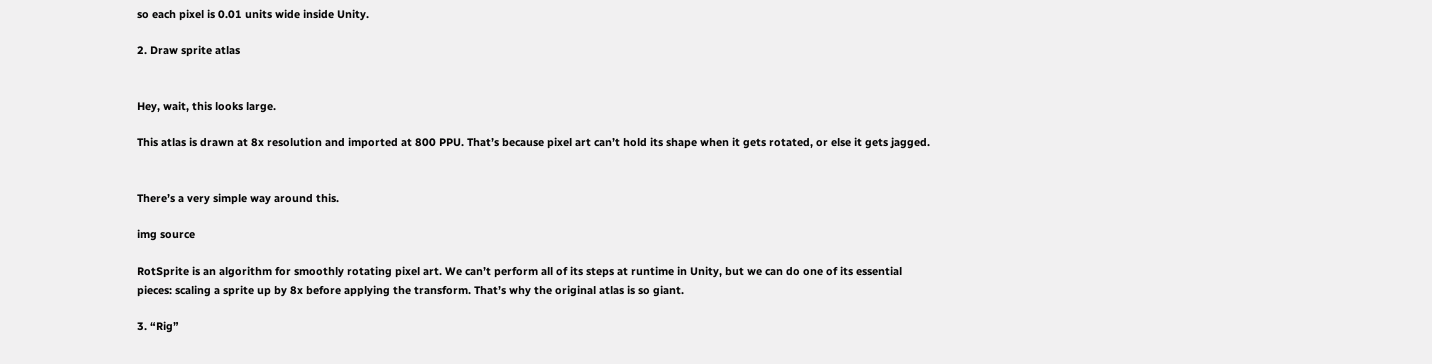so each pixel is 0.01 units wide inside Unity.

2. Draw sprite atlas


Hey, wait, this looks large.

This atlas is drawn at 8x resolution and imported at 800 PPU. That’s because pixel art can’t hold its shape when it gets rotated, or else it gets jagged.


There’s a very simple way around this.

img source

RotSprite is an algorithm for smoothly rotating pixel art. We can’t perform all of its steps at runtime in Unity, but we can do one of its essential pieces: scaling a sprite up by 8x before applying the transform. That’s why the original atlas is so giant.

3. “Rig”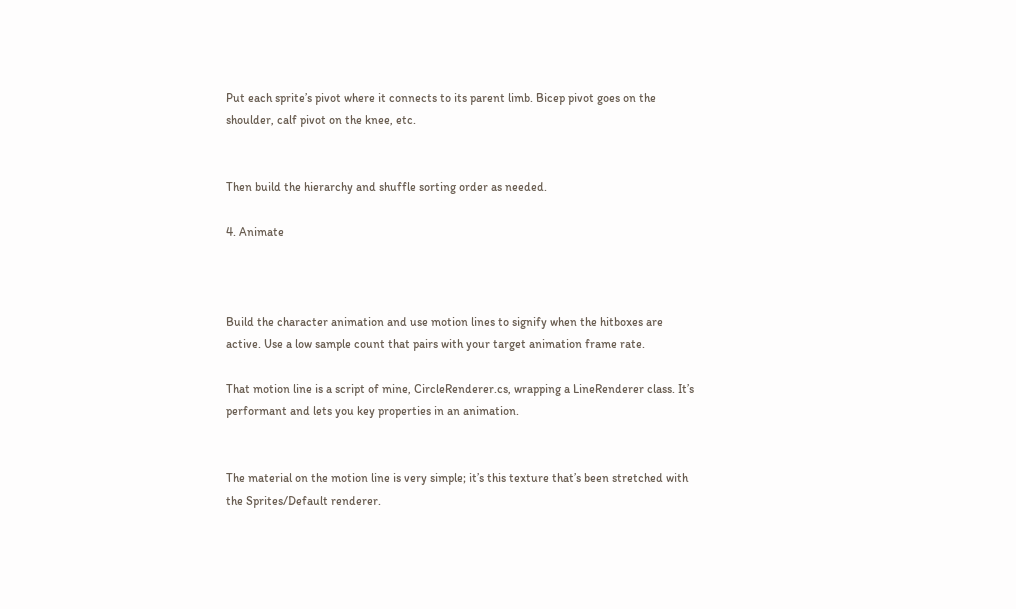Put each sprite’s pivot where it connects to its parent limb. Bicep pivot goes on the shoulder, calf pivot on the knee, etc.


Then build the hierarchy and shuffle sorting order as needed.

4. Animate



Build the character animation and use motion lines to signify when the hitboxes are active. Use a low sample count that pairs with your target animation frame rate.

That motion line is a script of mine, CircleRenderer.cs, wrapping a LineRenderer class. It’s performant and lets you key properties in an animation.


The material on the motion line is very simple; it’s this texture that’s been stretched with the Sprites/Default renderer.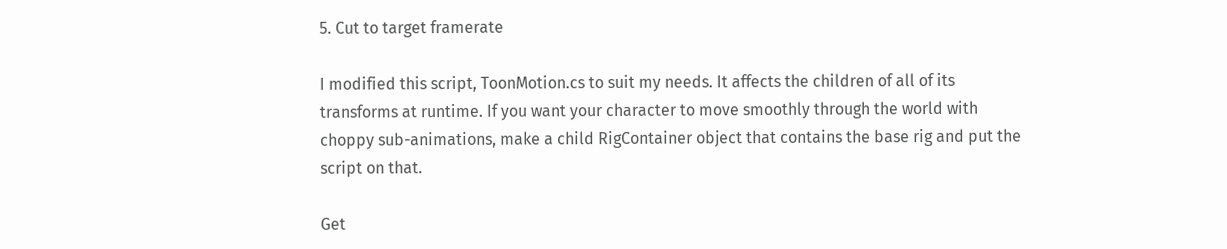5. Cut to target framerate

I modified this script, ToonMotion.cs to suit my needs. It affects the children of all of its transforms at runtime. If you want your character to move smoothly through the world with choppy sub-animations, make a child RigContainer object that contains the base rig and put the script on that.

Get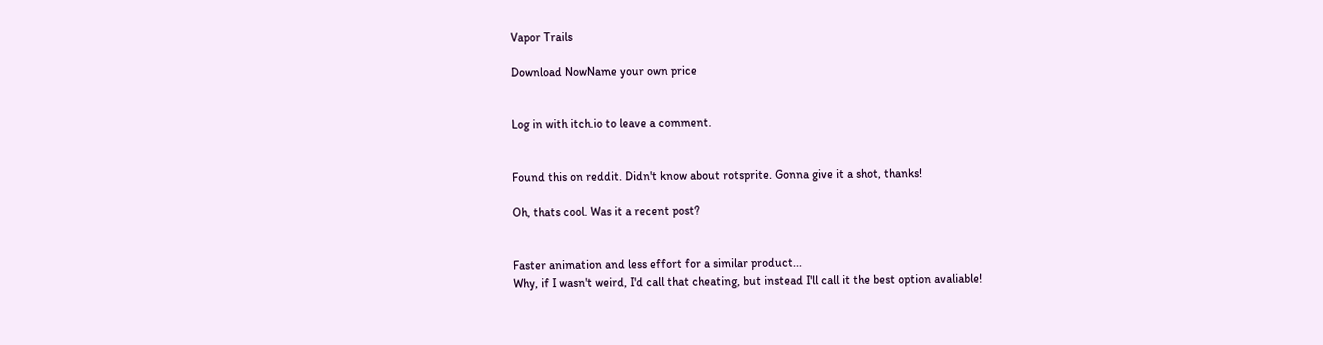Vapor Trails

Download NowName your own price


Log in with itch.io to leave a comment.


Found this on reddit. Didn't know about rotsprite. Gonna give it a shot, thanks!

Oh, thats cool. Was it a recent post?


Faster animation and less effort for a similar product...
Why, if I wasn't weird, I'd call that cheating, but instead I'll call it the best option avaliable!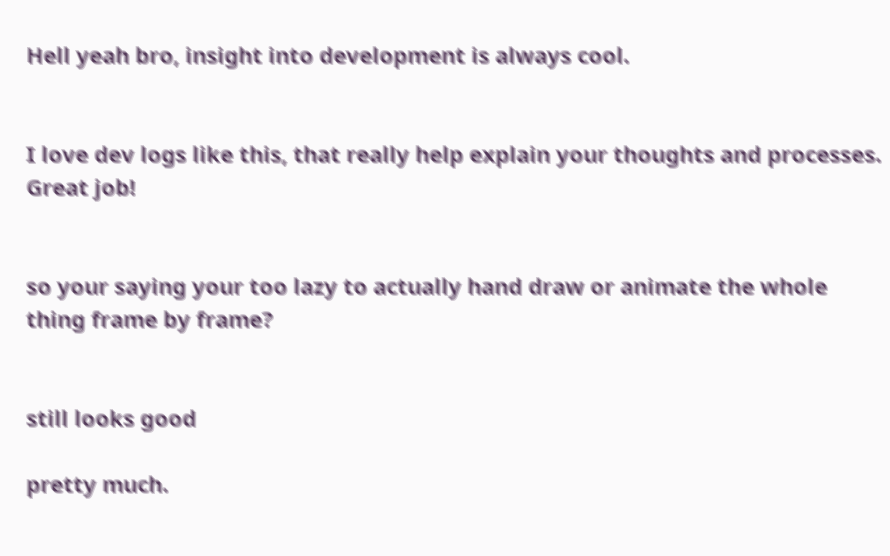Hell yeah bro, insight into development is always cool.


I love dev logs like this, that really help explain your thoughts and processes. Great job!


so your saying your too lazy to actually hand draw or animate the whole thing frame by frame?


still looks good

pretty much.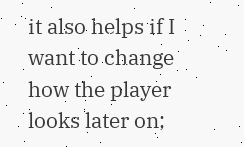it also helps if I want to change how the player looks later on;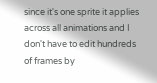since it's one sprite it applies across all animations and I don't have to edit hundreds of frames by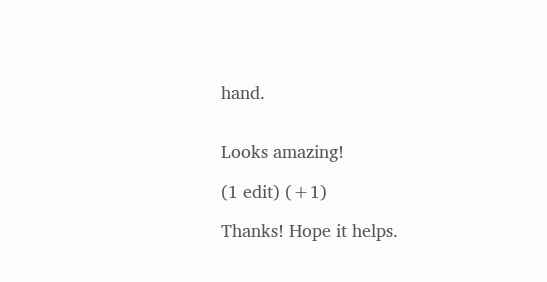hand.


Looks amazing!

(1 edit) (+1)

Thanks! Hope it helps.